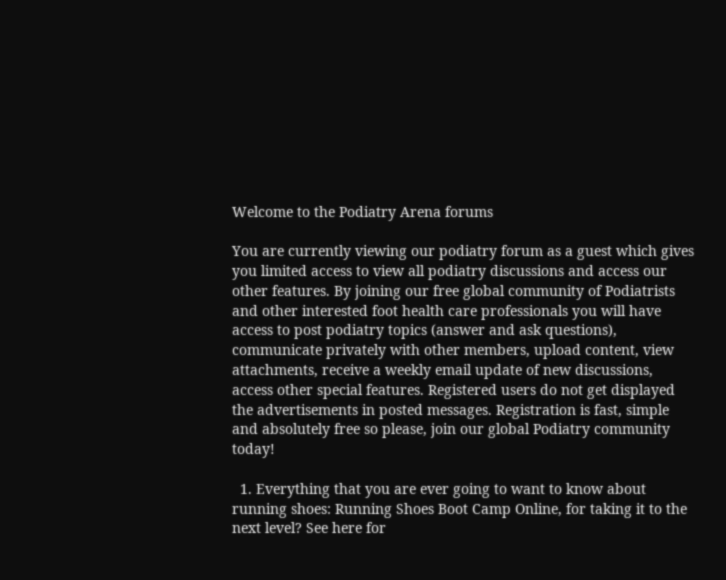Welcome to the Podiatry Arena forums

You are currently viewing our podiatry forum as a guest which gives you limited access to view all podiatry discussions and access our other features. By joining our free global community of Podiatrists and other interested foot health care professionals you will have access to post podiatry topics (answer and ask questions), communicate privately with other members, upload content, view attachments, receive a weekly email update of new discussions, access other special features. Registered users do not get displayed the advertisements in posted messages. Registration is fast, simple and absolutely free so please, join our global Podiatry community today!

  1. Everything that you are ever going to want to know about running shoes: Running Shoes Boot Camp Online, for taking it to the next level? See here for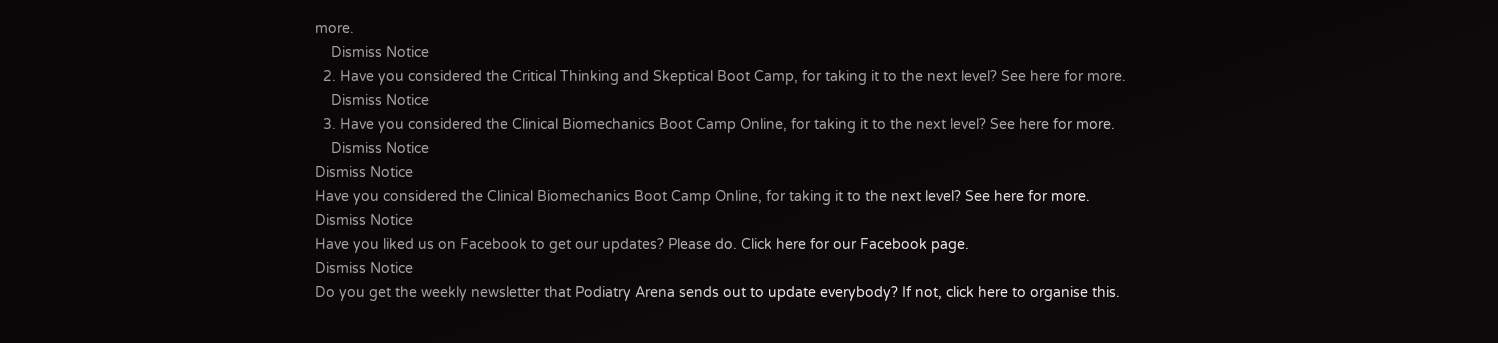more.
    Dismiss Notice
  2. Have you considered the Critical Thinking and Skeptical Boot Camp, for taking it to the next level? See here for more.
    Dismiss Notice
  3. Have you considered the Clinical Biomechanics Boot Camp Online, for taking it to the next level? See here for more.
    Dismiss Notice
Dismiss Notice
Have you considered the Clinical Biomechanics Boot Camp Online, for taking it to the next level? See here for more.
Dismiss Notice
Have you liked us on Facebook to get our updates? Please do. Click here for our Facebook page.
Dismiss Notice
Do you get the weekly newsletter that Podiatry Arena sends out to update everybody? If not, click here to organise this.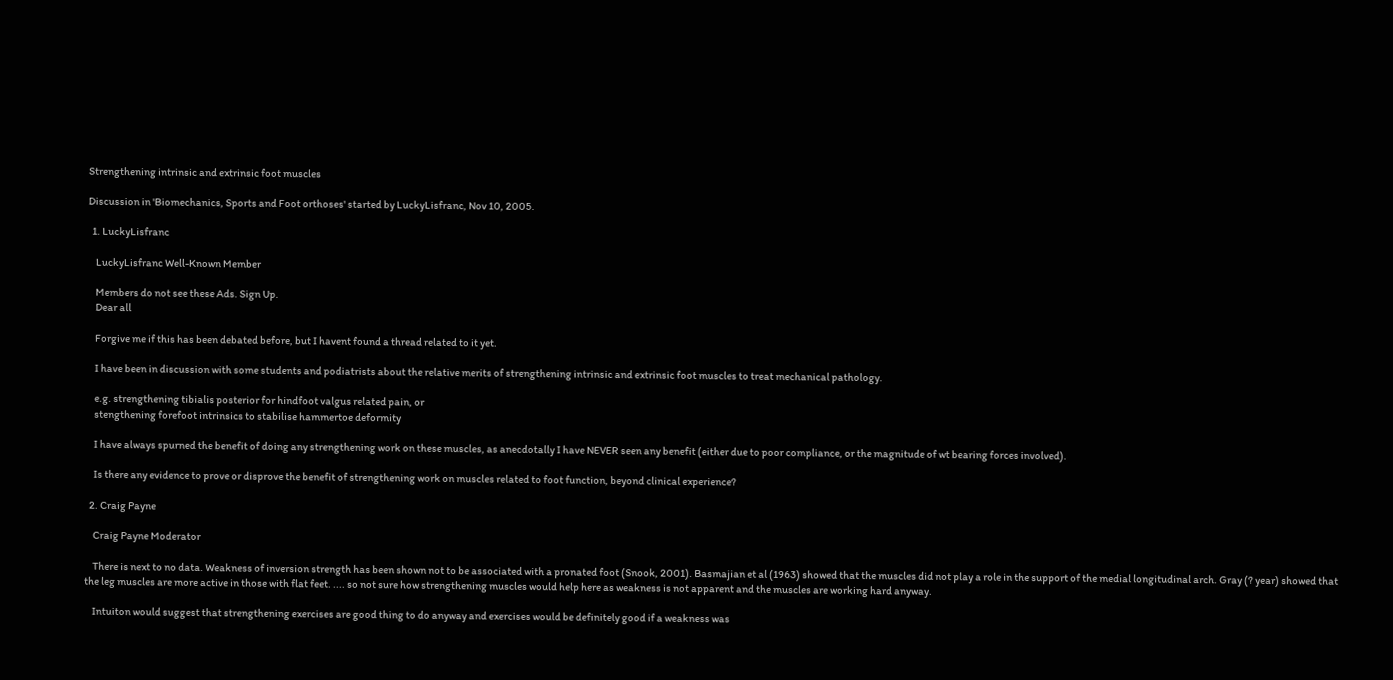Strengthening intrinsic and extrinsic foot muscles

Discussion in 'Biomechanics, Sports and Foot orthoses' started by LuckyLisfranc, Nov 10, 2005.

  1. LuckyLisfranc

    LuckyLisfranc Well-Known Member

    Members do not see these Ads. Sign Up.
    Dear all

    Forgive me if this has been debated before, but I havent found a thread related to it yet.

    I have been in discussion with some students and podiatrists about the relative merits of strengthening intrinsic and extrinsic foot muscles to treat mechanical pathology.

    e.g. strengthening tibialis posterior for hindfoot valgus related pain, or
    stengthening forefoot intrinsics to stabilise hammertoe deformity

    I have always spurned the benefit of doing any strengthening work on these muscles, as anecdotally I have NEVER seen any benefit (either due to poor compliance, or the magnitude of wt bearing forces involved).

    Is there any evidence to prove or disprove the benefit of strengthening work on muscles related to foot function, beyond clinical experience?

  2. Craig Payne

    Craig Payne Moderator

    There is next to no data. Weakness of inversion strength has been shown not to be associated with a pronated foot (Snook, 2001). Basmajian et al (1963) showed that the muscles did not play a role in the support of the medial longitudinal arch. Gray (? year) showed that the leg muscles are more active in those with flat feet. .... so not sure how strengthening muscles would help here as weakness is not apparent and the muscles are working hard anyway.

    Intuiton would suggest that strengthening exercises are good thing to do anyway and exercises would be definitely good if a weakness was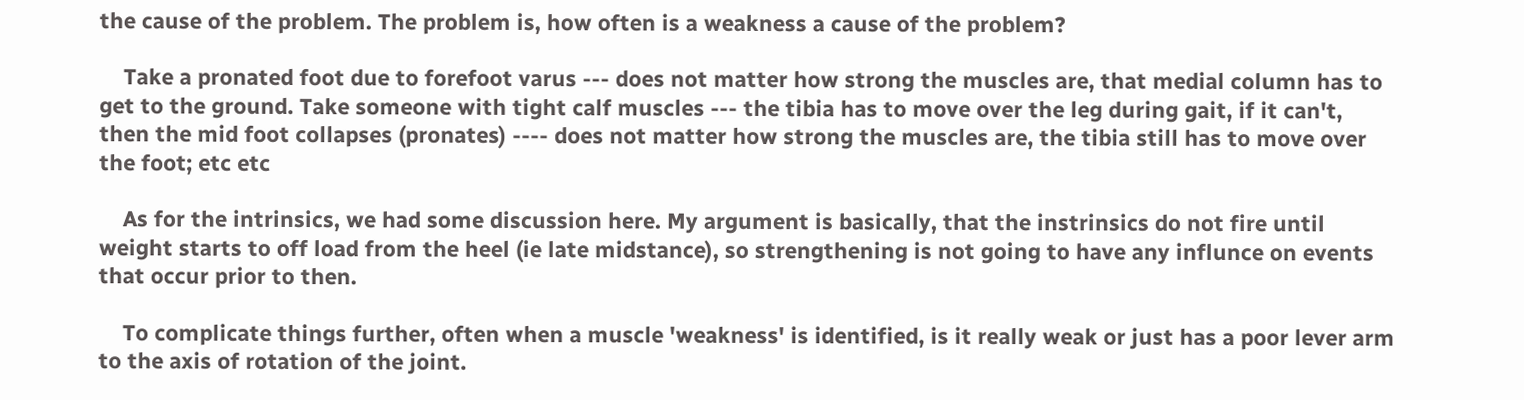the cause of the problem. The problem is, how often is a weakness a cause of the problem?

    Take a pronated foot due to forefoot varus --- does not matter how strong the muscles are, that medial column has to get to the ground. Take someone with tight calf muscles --- the tibia has to move over the leg during gait, if it can't, then the mid foot collapses (pronates) ---- does not matter how strong the muscles are, the tibia still has to move over the foot; etc etc

    As for the intrinsics, we had some discussion here. My argument is basically, that the instrinsics do not fire until weight starts to off load from the heel (ie late midstance), so strengthening is not going to have any influnce on events that occur prior to then.

    To complicate things further, often when a muscle 'weakness' is identified, is it really weak or just has a poor lever arm to the axis of rotation of the joint.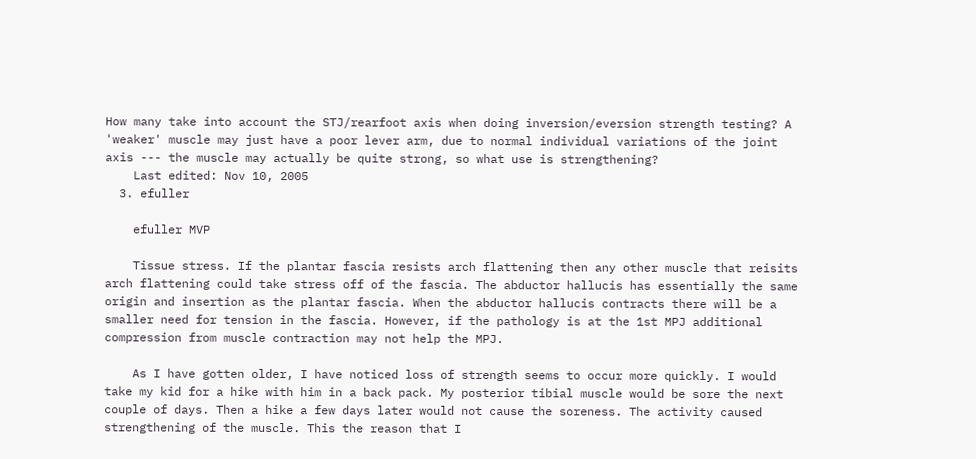How many take into account the STJ/rearfoot axis when doing inversion/eversion strength testing? A 'weaker' muscle may just have a poor lever arm, due to normal individual variations of the joint axis --- the muscle may actually be quite strong, so what use is strengthening?
    Last edited: Nov 10, 2005
  3. efuller

    efuller MVP

    Tissue stress. If the plantar fascia resists arch flattening then any other muscle that reisits arch flattening could take stress off of the fascia. The abductor hallucis has essentially the same origin and insertion as the plantar fascia. When the abductor hallucis contracts there will be a smaller need for tension in the fascia. However, if the pathology is at the 1st MPJ additional compression from muscle contraction may not help the MPJ.

    As I have gotten older, I have noticed loss of strength seems to occur more quickly. I would take my kid for a hike with him in a back pack. My posterior tibial muscle would be sore the next couple of days. Then a hike a few days later would not cause the soreness. The activity caused strengthening of the muscle. This the reason that I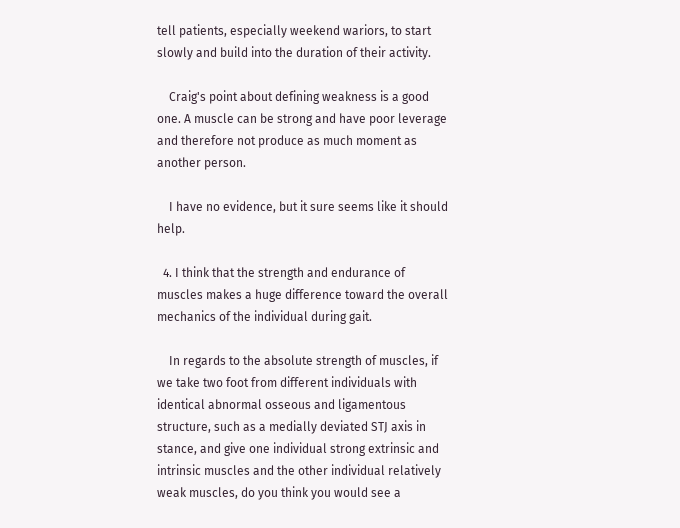tell patients, especially weekend wariors, to start slowly and build into the duration of their activity.

    Craig's point about defining weakness is a good one. A muscle can be strong and have poor leverage and therefore not produce as much moment as another person.

    I have no evidence, but it sure seems like it should help.

  4. I think that the strength and endurance of muscles makes a huge difference toward the overall mechanics of the individual during gait.

    In regards to the absolute strength of muscles, if we take two foot from different individuals with identical abnormal osseous and ligamentous structure, such as a medially deviated STJ axis in stance, and give one individual strong extrinsic and intrinsic muscles and the other individual relatively weak muscles, do you think you would see a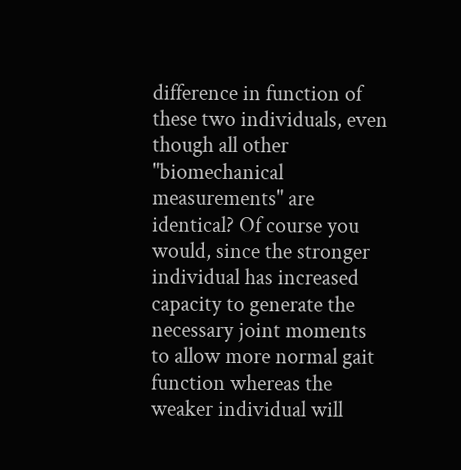difference in function of these two individuals, even though all other "biomechanical measurements" are identical? Of course you would, since the stronger individual has increased capacity to generate the necessary joint moments to allow more normal gait function whereas the weaker individual will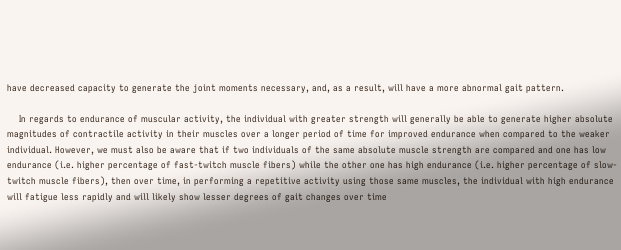have decreased capacity to generate the joint moments necessary, and, as a result, will have a more abnormal gait pattern.

    In regards to endurance of muscular activity, the individual with greater strength will generally be able to generate higher absolute magnitudes of contractile activity in their muscles over a longer period of time for improved endurance when compared to the weaker individual. However, we must also be aware that if two individuals of the same absolute muscle strength are compared and one has low endurance (i.e. higher percentage of fast-twitch muscle fibers) while the other one has high endurance (i.e. higher percentage of slow-twitch muscle fibers), then over time, in performing a repetitive activity using those same muscles, the individual with high endurance will fatigue less rapidly and will likely show lesser degrees of gait changes over time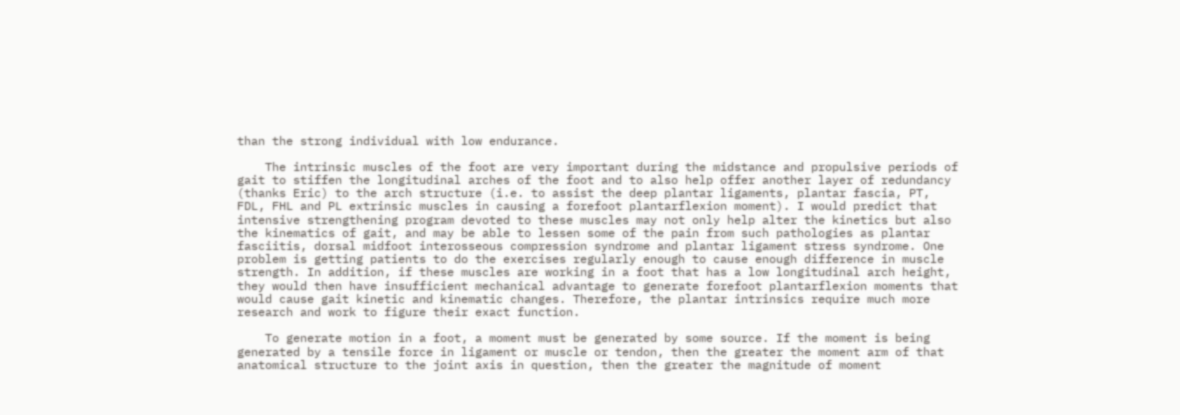than the strong individual with low endurance.

    The intrinsic muscles of the foot are very important during the midstance and propulsive periods of gait to stiffen the longitudinal arches of the foot and to also help offer another layer of redundancy (thanks Eric) to the arch structure (i.e. to assist the deep plantar ligaments, plantar fascia, PT, FDL, FHL and PL extrinsic muscles in causing a forefoot plantarflexion moment). I would predict that intensive strengthening program devoted to these muscles may not only help alter the kinetics but also the kinematics of gait, and may be able to lessen some of the pain from such pathologies as plantar fasciitis, dorsal midfoot interosseous compression syndrome and plantar ligament stress syndrome. One problem is getting patients to do the exercises regularly enough to cause enough difference in muscle strength. In addition, if these muscles are working in a foot that has a low longitudinal arch height, they would then have insufficient mechanical advantage to generate forefoot plantarflexion moments that would cause gait kinetic and kinematic changes. Therefore, the plantar intrinsics require much more research and work to figure their exact function.

    To generate motion in a foot, a moment must be generated by some source. If the moment is being generated by a tensile force in ligament or muscle or tendon, then the greater the moment arm of that anatomical structure to the joint axis in question, then the greater the magnitude of moment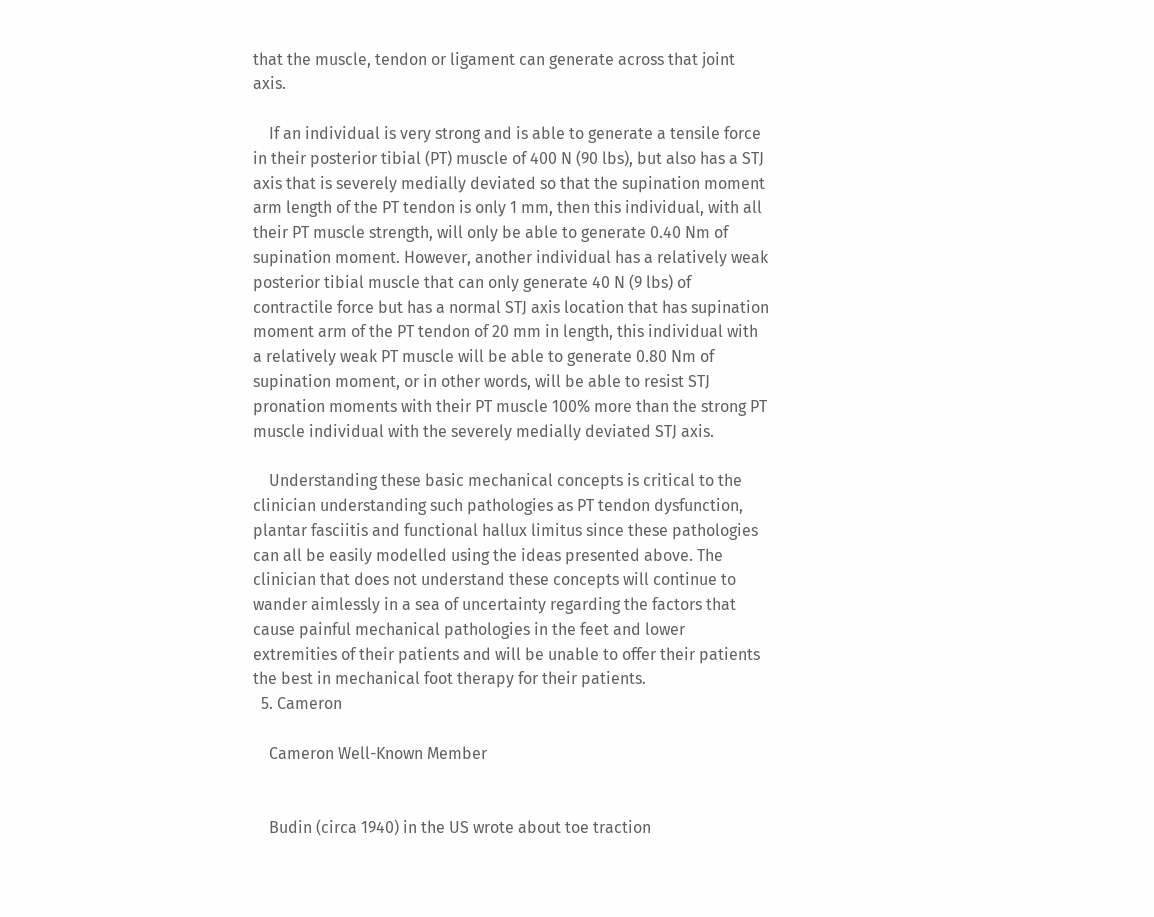that the muscle, tendon or ligament can generate across that joint axis.

    If an individual is very strong and is able to generate a tensile force in their posterior tibial (PT) muscle of 400 N (90 lbs), but also has a STJ axis that is severely medially deviated so that the supination moment arm length of the PT tendon is only 1 mm, then this individual, with all their PT muscle strength, will only be able to generate 0.40 Nm of supination moment. However, another individual has a relatively weak posterior tibial muscle that can only generate 40 N (9 lbs) of contractile force but has a normal STJ axis location that has supination moment arm of the PT tendon of 20 mm in length, this individual with a relatively weak PT muscle will be able to generate 0.80 Nm of supination moment, or in other words, will be able to resist STJ pronation moments with their PT muscle 100% more than the strong PT muscle individual with the severely medially deviated STJ axis.

    Understanding these basic mechanical concepts is critical to the clinician understanding such pathologies as PT tendon dysfunction, plantar fasciitis and functional hallux limitus since these pathologies can all be easily modelled using the ideas presented above. The clinician that does not understand these concepts will continue to wander aimlessly in a sea of uncertainty regarding the factors that cause painful mechanical pathologies in the feet and lower extremities of their patients and will be unable to offer their patients the best in mechanical foot therapy for their patients.
  5. Cameron

    Cameron Well-Known Member


    Budin (circa 1940) in the US wrote about toe traction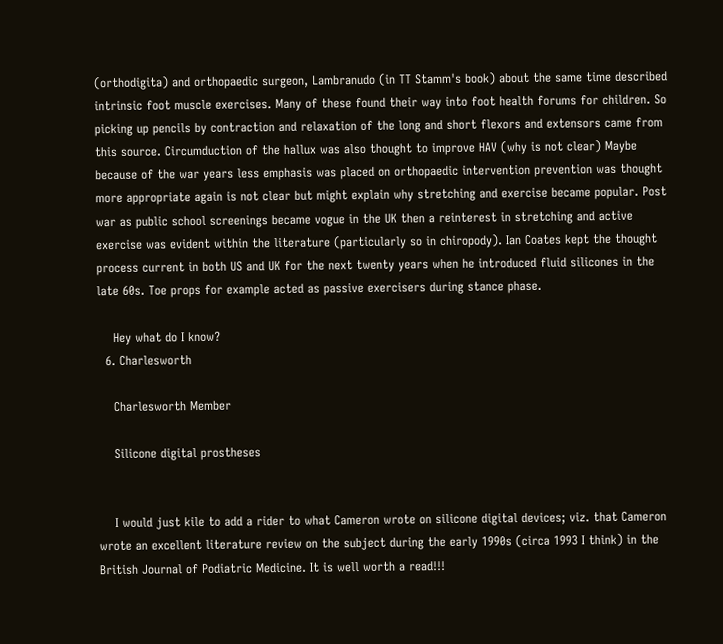(orthodigita) and orthopaedic surgeon, Lambranudo (in TT Stamm's book) about the same time described intrinsic foot muscle exercises. Many of these found their way into foot health forums for children. So picking up pencils by contraction and relaxation of the long and short flexors and extensors came from this source. Circumduction of the hallux was also thought to improve HAV (why is not clear) Maybe because of the war years less emphasis was placed on orthopaedic intervention prevention was thought more appropriate again is not clear but might explain why stretching and exercise became popular. Post war as public school screenings became vogue in the UK then a reinterest in stretching and active exercise was evident within the literature (particularly so in chiropody). Ian Coates kept the thought process current in both US and UK for the next twenty years when he introduced fluid silicones in the late 60s. Toe props for example acted as passive exercisers during stance phase.

    Hey what do I know?
  6. Charlesworth

    Charlesworth Member

    Silicone digital prostheses


    I would just kile to add a rider to what Cameron wrote on silicone digital devices; viz. that Cameron wrote an excellent literature review on the subject during the early 1990s (circa 1993 I think) in the British Journal of Podiatric Medicine. It is well worth a read!!!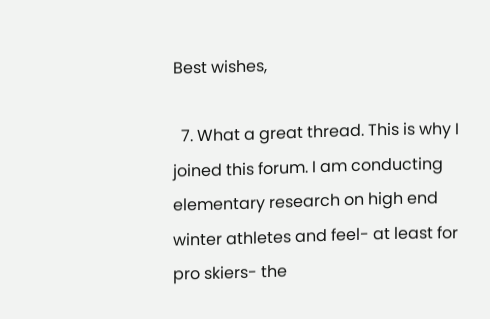Best wishes,

  7. What a great thread. This is why I joined this forum. I am conducting elementary research on high end winter athletes and feel- at least for pro skiers- the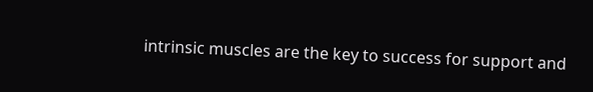intrinsic muscles are the key to success for support and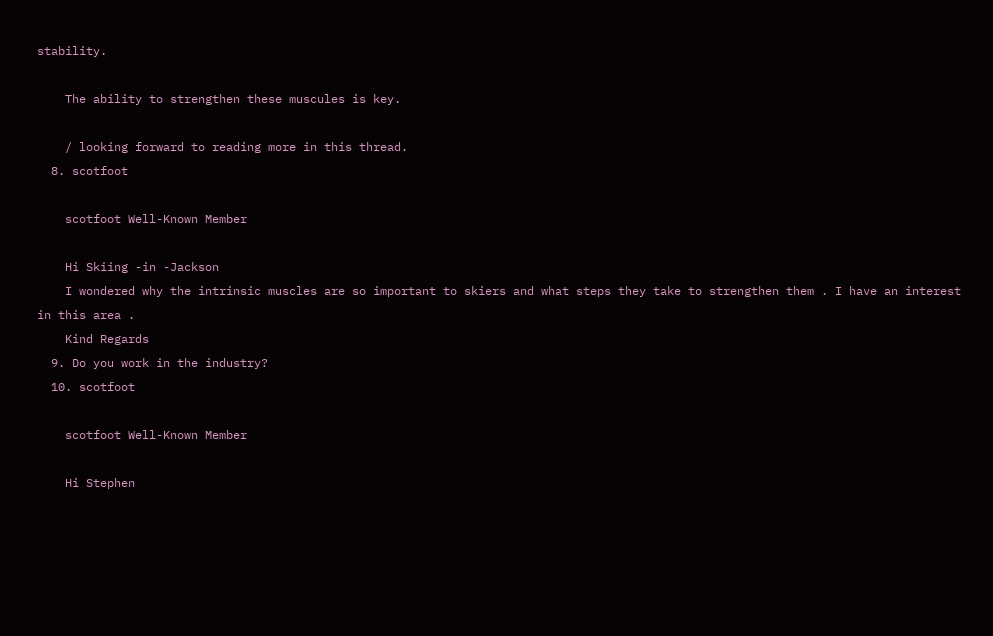stability.

    The ability to strengthen these muscules is key.

    / looking forward to reading more in this thread.
  8. scotfoot

    scotfoot Well-Known Member

    Hi Skiing -in -Jackson
    I wondered why the intrinsic muscles are so important to skiers and what steps they take to strengthen them . I have an interest in this area .
    Kind Regards
  9. Do you work in the industry?
  10. scotfoot

    scotfoot Well-Known Member

    Hi Stephen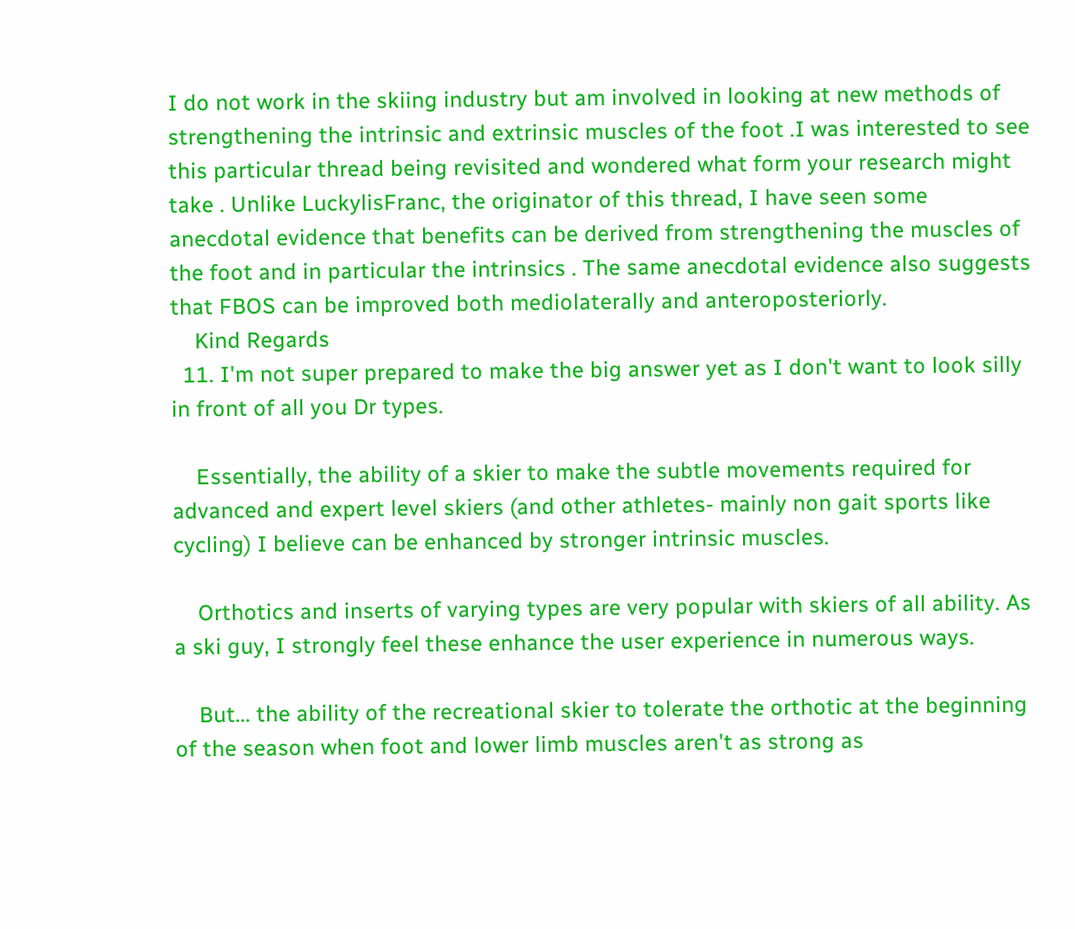I do not work in the skiing industry but am involved in looking at new methods of strengthening the intrinsic and extrinsic muscles of the foot .I was interested to see this particular thread being revisited and wondered what form your research might take . Unlike LuckylisFranc, the originator of this thread, I have seen some anecdotal evidence that benefits can be derived from strengthening the muscles of the foot and in particular the intrinsics . The same anecdotal evidence also suggests that FBOS can be improved both mediolaterally and anteroposteriorly.
    Kind Regards
  11. I'm not super prepared to make the big answer yet as I don't want to look silly in front of all you Dr types.

    Essentially, the ability of a skier to make the subtle movements required for advanced and expert level skiers (and other athletes- mainly non gait sports like cycling) I believe can be enhanced by stronger intrinsic muscles.

    Orthotics and inserts of varying types are very popular with skiers of all ability. As a ski guy, I strongly feel these enhance the user experience in numerous ways.

    But... the ability of the recreational skier to tolerate the orthotic at the beginning of the season when foot and lower limb muscles aren't as strong as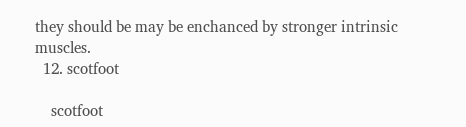they should be may be enchanced by stronger intrinsic muscles.
  12. scotfoot

    scotfoot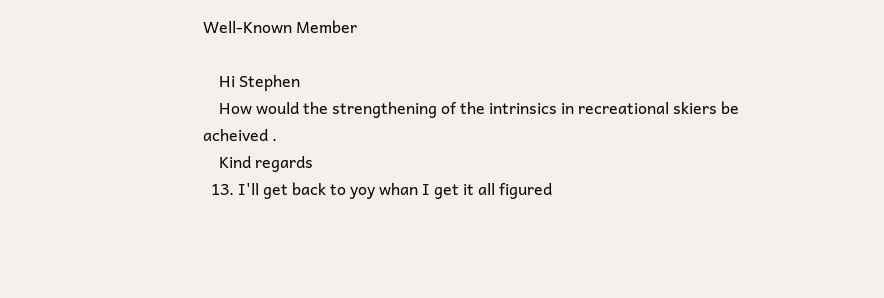Well-Known Member

    Hi Stephen
    How would the strengthening of the intrinsics in recreational skiers be acheived .
    Kind regards
  13. I'll get back to yoy whan I get it all figured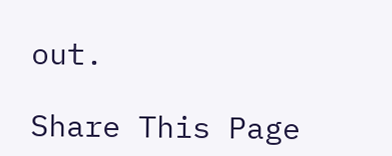out.

Share This Page